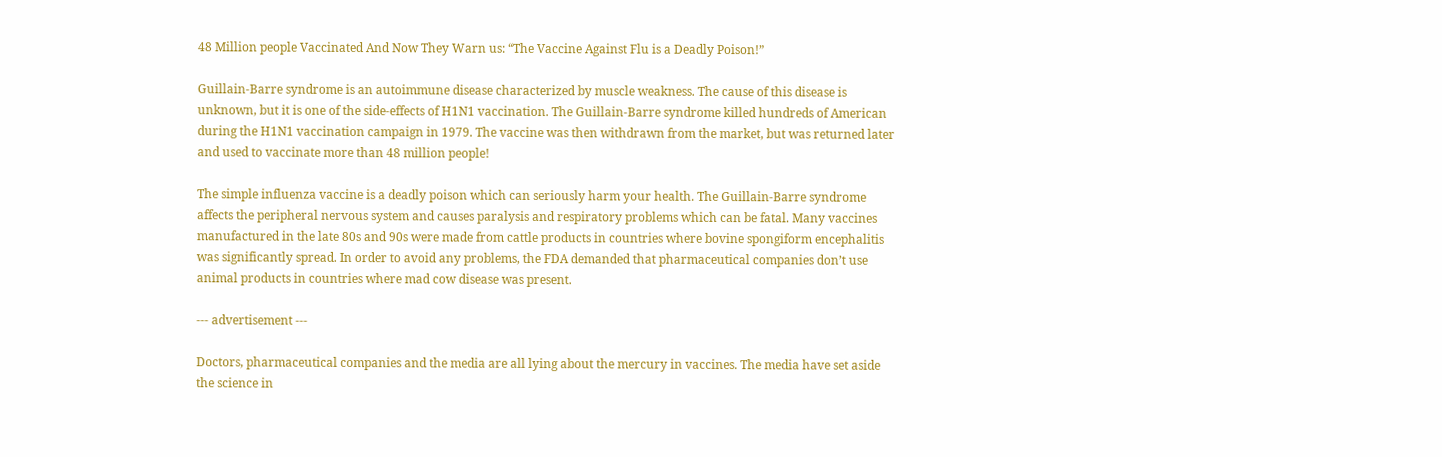48 Million people Vaccinated And Now They Warn us: “The Vaccine Against Flu is a Deadly Poison!”

Guillain-Barre syndrome is an autoimmune disease characterized by muscle weakness. The cause of this disease is unknown, but it is one of the side-effects of H1N1 vaccination. The Guillain-Barre syndrome killed hundreds of American during the H1N1 vaccination campaign in 1979. The vaccine was then withdrawn from the market, but was returned later and used to vaccinate more than 48 million people!

The simple influenza vaccine is a deadly poison which can seriously harm your health. The Guillain-Barre syndrome affects the peripheral nervous system and causes paralysis and respiratory problems which can be fatal. Many vaccines manufactured in the late 80s and 90s were made from cattle products in countries where bovine spongiform encephalitis was significantly spread. In order to avoid any problems, the FDA demanded that pharmaceutical companies don’t use animal products in countries where mad cow disease was present.

--- advertisement ---

Doctors, pharmaceutical companies and the media are all lying about the mercury in vaccines. The media have set aside the science in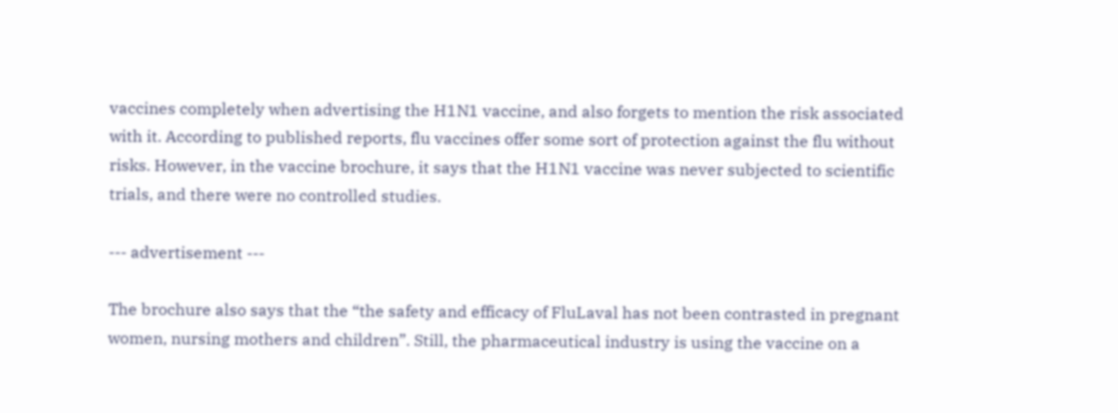vaccines completely when advertising the H1N1 vaccine, and also forgets to mention the risk associated with it. According to published reports, flu vaccines offer some sort of protection against the flu without risks. However, in the vaccine brochure, it says that the H1N1 vaccine was never subjected to scientific trials, and there were no controlled studies.

--- advertisement ---

The brochure also says that the “the safety and efficacy of FluLaval has not been contrasted in pregnant women, nursing mothers and children”. Still, the pharmaceutical industry is using the vaccine on a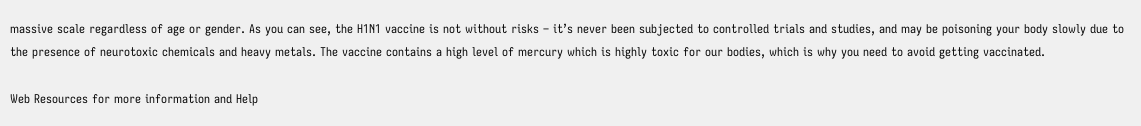massive scale regardless of age or gender. As you can see, the H1N1 vaccine is not without risks – it’s never been subjected to controlled trials and studies, and may be poisoning your body slowly due to the presence of neurotoxic chemicals and heavy metals. The vaccine contains a high level of mercury which is highly toxic for our bodies, which is why you need to avoid getting vaccinated.

Web Resources for more information and Help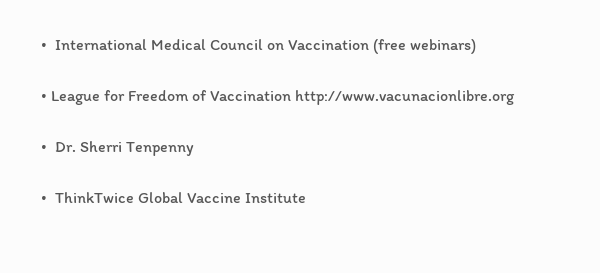•  International Medical Council on Vaccination (free webinars)

• League for Freedom of Vaccination http://www.vacunacionlibre.org

•  Dr. Sherri Tenpenny

•  ThinkTwice Global Vaccine Institute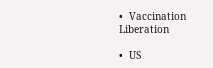•  Vaccination Liberation

•  US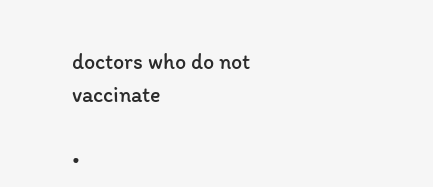doctors who do not vaccinate

•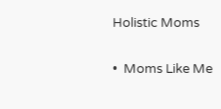Holistic Moms

•  Moms Like Me